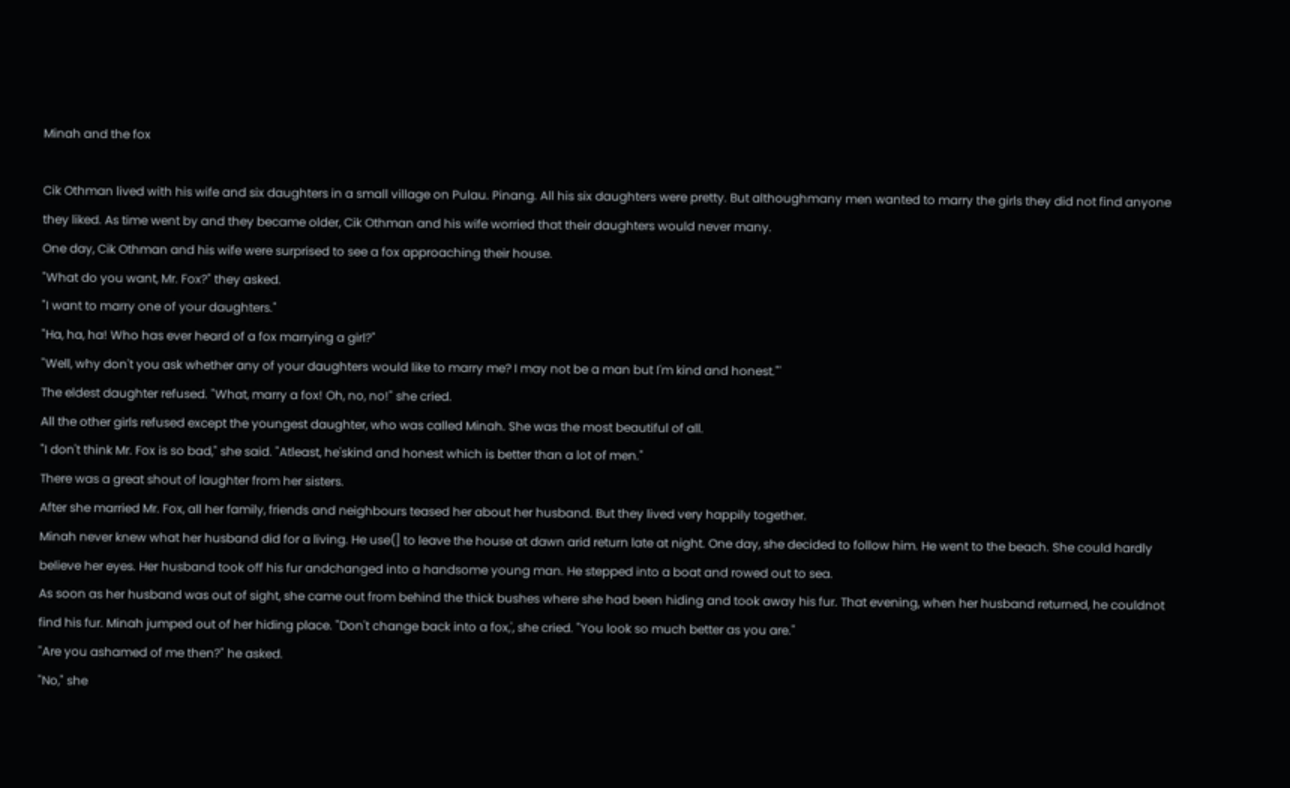Minah and the fox

Cik Othman lived with his wife and six daughters in a small village on Pulau. Pinang. All his six daughters were pretty. But althoughmany men wanted to marry the girls they did not find anyone they liked. As time went by and they became older, Cik Othman and his wife worried that their daughters would never many.
One day, Cik Othman and his wife were surprised to see a fox approaching their house.
"What do you want, Mr. Fox?" they asked.
"I want to marry one of your daughters."
"Ha, ha, ha! Who has ever heard of a fox marrying a girl?"
"Well, why don't you ask whether any of your daughters would like to marry me? I may not be a man but I'm kind and honest."'
The eldest daughter refused. "What, marry a fox! Oh, no, no!" she cried.
All the other girls refused except the youngest daughter, who was called Minah. She was the most beautiful of all.
"I don't think Mr. Fox is so bad," she said. "Atleast, he'skind and honest which is better than a lot of men."
There was a great shout of laughter from her sisters.
After she married Mr. Fox, all her family, friends and neighbours teased her about her husband. But they lived very happily together.
Minah never knew what her husband did for a living. He use(] to leave the house at dawn arid return late at night. One day, she decided to follow him. He went to the beach. She could hardly believe her eyes. Her husband took off his fur andchanged into a handsome young man. He stepped into a boat and rowed out to sea.
As soon as her husband was out of sight, she came out from behind the thick bushes where she had been hiding and took away his fur. That evening, when her husband returned, he couldnot find his fur. Minah jumped out of her hiding place. "Don't change back into a fox,', she cried. "You look so much better as you are."
"Are you ashamed of me then?" he asked.
"No," she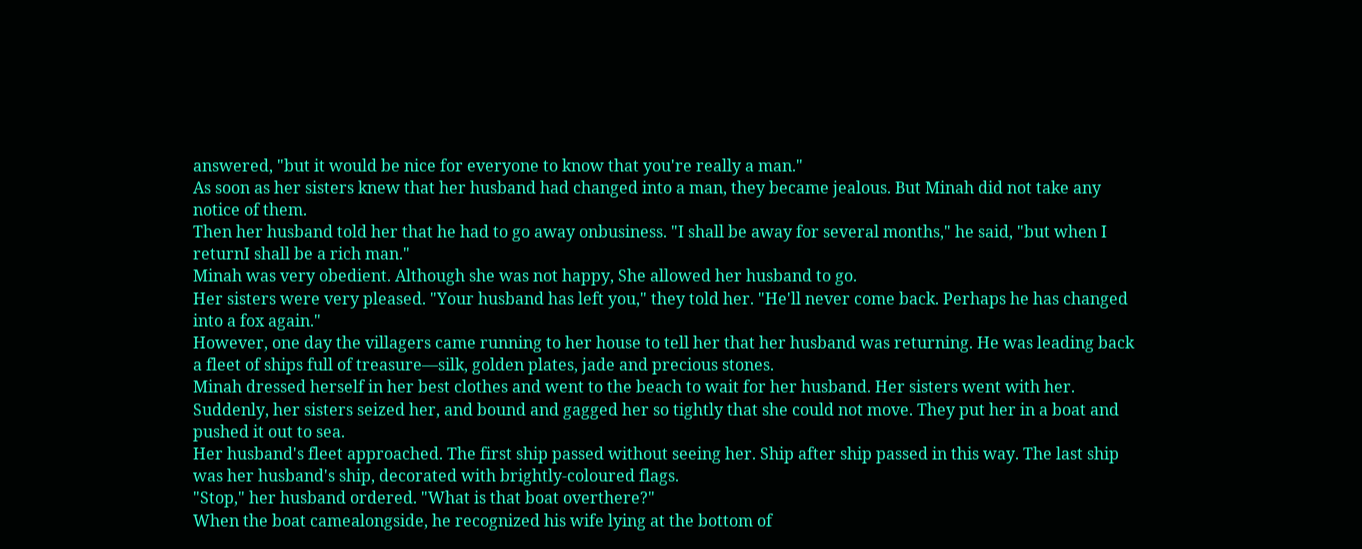answered, "but it would be nice for everyone to know that you're really a man."
As soon as her sisters knew that her husband had changed into a man, they became jealous. But Minah did not take any notice of them.
Then her husband told her that he had to go away onbusiness. "I shall be away for several months," he said, "but when I returnI shall be a rich man."
Minah was very obedient. Although she was not happy, She allowed her husband to go.
Her sisters were very pleased. "Your husband has left you," they told her. "He'll never come back. Perhaps he has changed into a fox again."
However, one day the villagers came running to her house to tell her that her husband was returning. He was leading back a fleet of ships full of treasure—silk, golden plates, jade and precious stones.
Minah dressed herself in her best clothes and went to the beach to wait for her husband. Her sisters went with her.
Suddenly, her sisters seized her, and bound and gagged her so tightly that she could not move. They put her in a boat and pushed it out to sea.
Her husband's fleet approached. The first ship passed without seeing her. Ship after ship passed in this way. The last ship was her husband's ship, decorated with brightly-coloured flags.
"Stop," her husband ordered. "What is that boat overthere?"
When the boat camealongside, he recognized his wife lying at the bottom of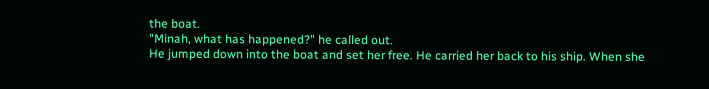the boat.
"Minah, what has happened?" he called out.
He jumped down into the boat and set her free. He carried her back to his ship. When she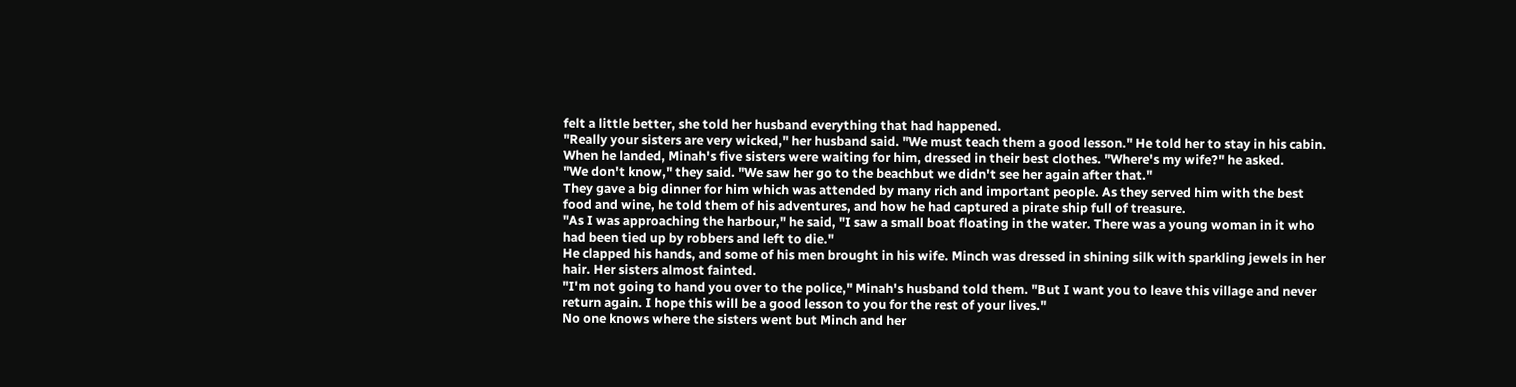felt a little better, she told her husband everything that had happened.
"Really your sisters are very wicked," her husband said. "We must teach them a good lesson." He told her to stay in his cabin.
When he landed, Minah's five sisters were waiting for him, dressed in their best clothes. "Where's my wife?" he asked.
"We don't know," they said. "We saw her go to the beachbut we didn't see her again after that."
They gave a big dinner for him which was attended by many rich and important people. As they served him with the best food and wine, he told them of his adventures, and how he had captured a pirate ship full of treasure.
"As I was approaching the harbour," he said, "I saw a small boat floating in the water. There was a young woman in it who had been tied up by robbers and left to die."
He clapped his hands, and some of his men brought in his wife. Minch was dressed in shining silk with sparkling jewels in her hair. Her sisters almost fainted.
"I'm not going to hand you over to the police," Minah's husband told them. "But I want you to leave this village and never return again. I hope this will be a good lesson to you for the rest of your lives."
No one knows where the sisters went but Minch and her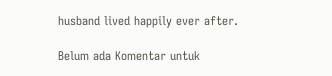husband lived happily ever after.

Belum ada Komentar untuk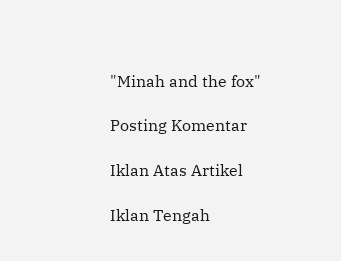"Minah and the fox"

Posting Komentar

Iklan Atas Artikel

Iklan Tengah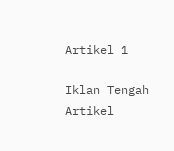Artikel 1

Iklan Tengah Artikel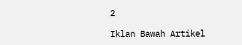2

Iklan Bawah Artikel